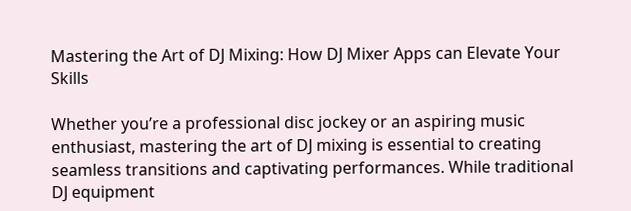Mastering the Art of DJ Mixing: How DJ Mixer Apps can Elevate Your Skills

Whether you’re a professional disc jockey or an aspiring music enthusiast, mastering the art of DJ mixing is essential to creating seamless transitions and captivating performances. While traditional DJ equipment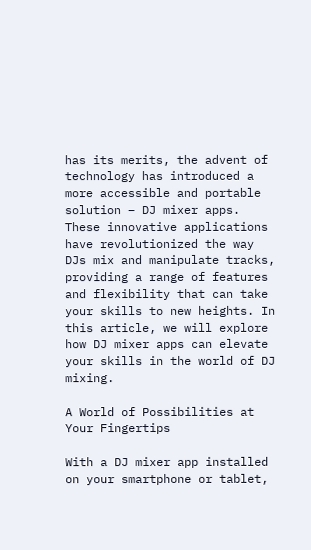has its merits, the advent of technology has introduced a more accessible and portable solution – DJ mixer apps. These innovative applications have revolutionized the way DJs mix and manipulate tracks, providing a range of features and flexibility that can take your skills to new heights. In this article, we will explore how DJ mixer apps can elevate your skills in the world of DJ mixing.

A World of Possibilities at Your Fingertips

With a DJ mixer app installed on your smartphone or tablet,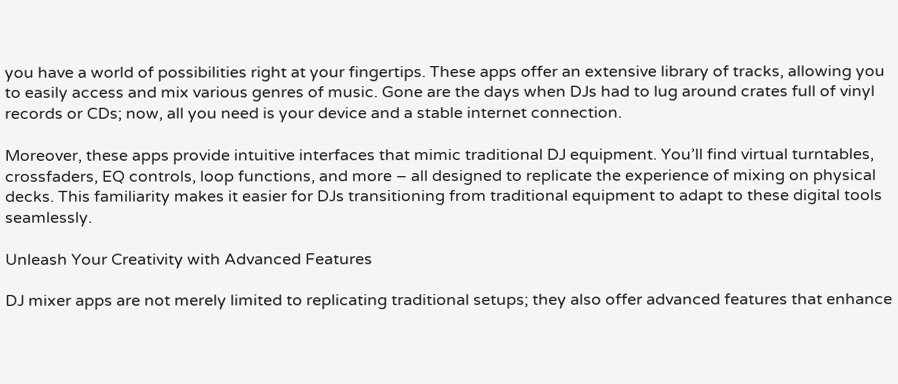you have a world of possibilities right at your fingertips. These apps offer an extensive library of tracks, allowing you to easily access and mix various genres of music. Gone are the days when DJs had to lug around crates full of vinyl records or CDs; now, all you need is your device and a stable internet connection.

Moreover, these apps provide intuitive interfaces that mimic traditional DJ equipment. You’ll find virtual turntables, crossfaders, EQ controls, loop functions, and more – all designed to replicate the experience of mixing on physical decks. This familiarity makes it easier for DJs transitioning from traditional equipment to adapt to these digital tools seamlessly.

Unleash Your Creativity with Advanced Features

DJ mixer apps are not merely limited to replicating traditional setups; they also offer advanced features that enhance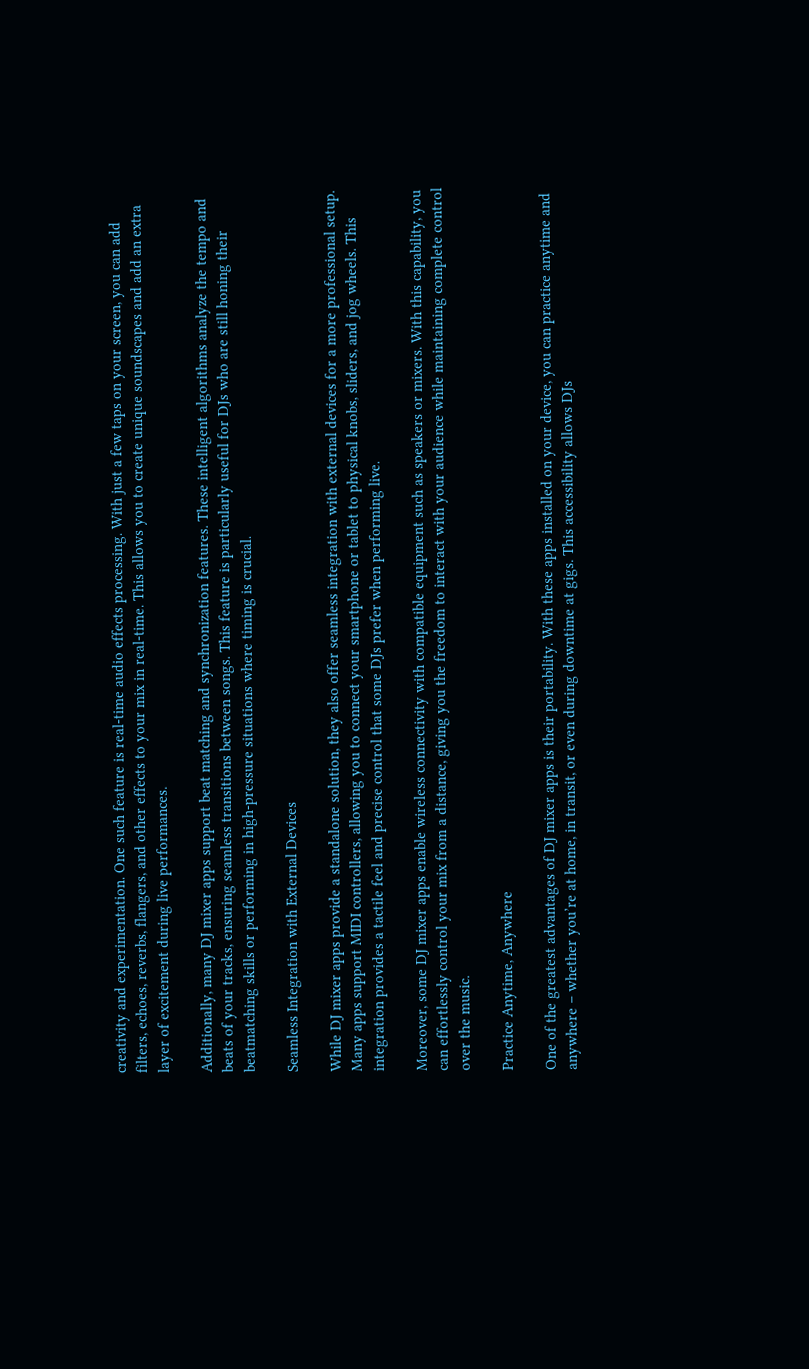creativity and experimentation. One such feature is real-time audio effects processing. With just a few taps on your screen, you can add filters, echoes, reverbs, flangers, and other effects to your mix in real-time. This allows you to create unique soundscapes and add an extra layer of excitement during live performances.

Additionally, many DJ mixer apps support beat matching and synchronization features. These intelligent algorithms analyze the tempo and beats of your tracks, ensuring seamless transitions between songs. This feature is particularly useful for DJs who are still honing their beatmatching skills or performing in high-pressure situations where timing is crucial.

Seamless Integration with External Devices

While DJ mixer apps provide a standalone solution, they also offer seamless integration with external devices for a more professional setup. Many apps support MIDI controllers, allowing you to connect your smartphone or tablet to physical knobs, sliders, and jog wheels. This integration provides a tactile feel and precise control that some DJs prefer when performing live.

Moreover, some DJ mixer apps enable wireless connectivity with compatible equipment such as speakers or mixers. With this capability, you can effortlessly control your mix from a distance, giving you the freedom to interact with your audience while maintaining complete control over the music.

Practice Anytime, Anywhere

One of the greatest advantages of DJ mixer apps is their portability. With these apps installed on your device, you can practice anytime and anywhere – whether you’re at home, in transit, or even during downtime at gigs. This accessibility allows DJs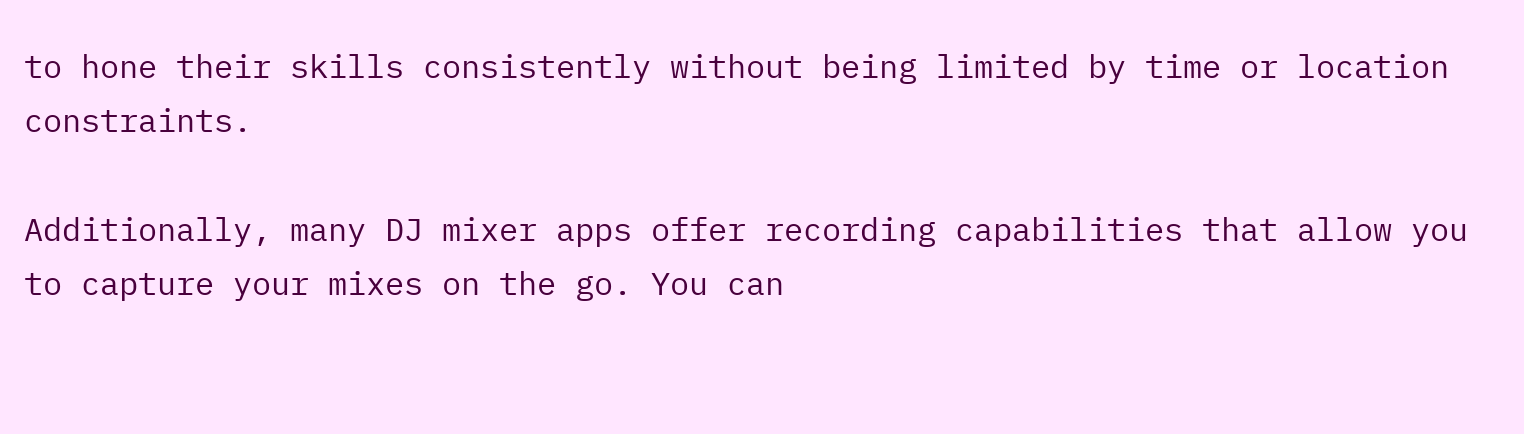to hone their skills consistently without being limited by time or location constraints.

Additionally, many DJ mixer apps offer recording capabilities that allow you to capture your mixes on the go. You can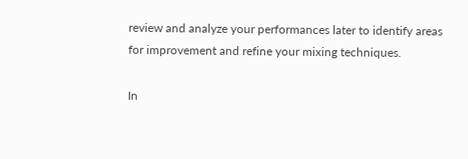review and analyze your performances later to identify areas for improvement and refine your mixing techniques.

In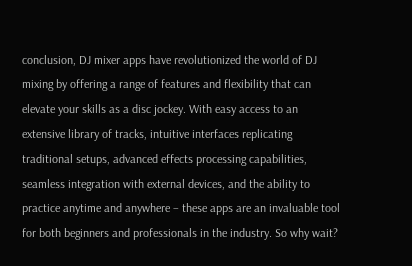conclusion, DJ mixer apps have revolutionized the world of DJ mixing by offering a range of features and flexibility that can elevate your skills as a disc jockey. With easy access to an extensive library of tracks, intuitive interfaces replicating traditional setups, advanced effects processing capabilities, seamless integration with external devices, and the ability to practice anytime and anywhere – these apps are an invaluable tool for both beginners and professionals in the industry. So why wait?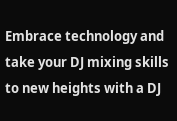Embrace technology and take your DJ mixing skills to new heights with a DJ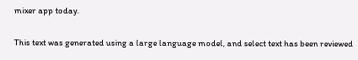mixer app today.

This text was generated using a large language model, and select text has been reviewed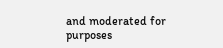and moderated for purposes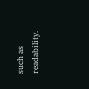such as readability.